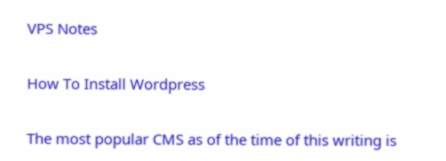VPS Notes

How To Install Wordpress

The most popular CMS as of the time of this writing is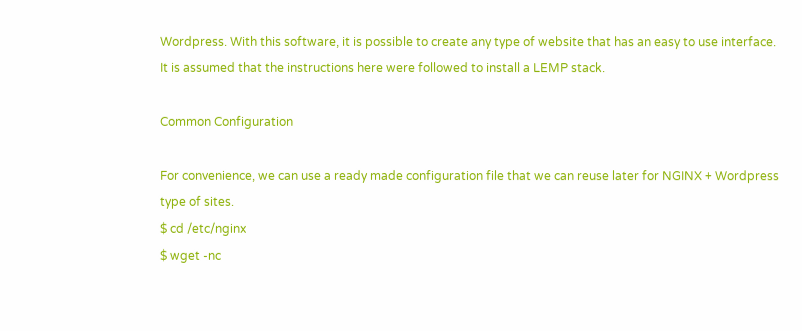Wordpress. With this software, it is possible to create any type of website that has an easy to use interface.
It is assumed that the instructions here were followed to install a LEMP stack.

Common Configuration

For convenience, we can use a ready made configuration file that we can reuse later for NGINX + Wordpress type of sites.
$ cd /etc/nginx
$ wget -nc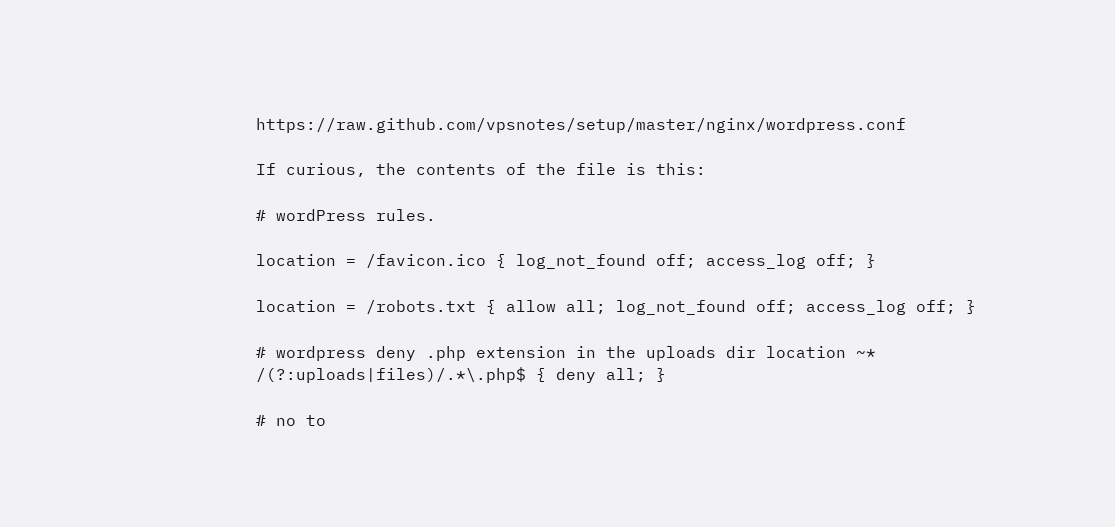https://raw.github.com/vpsnotes/setup/master/nginx/wordpress.conf

If curious, the contents of the file is this:

# wordPress rules.

location = /favicon.ico { log_not_found off; access_log off; }

location = /robots.txt { allow all; log_not_found off; access_log off; }

# wordpress deny .php extension in the uploads dir location ~* /(?:uploads|files)/.*\.php$ { deny all; }

# no to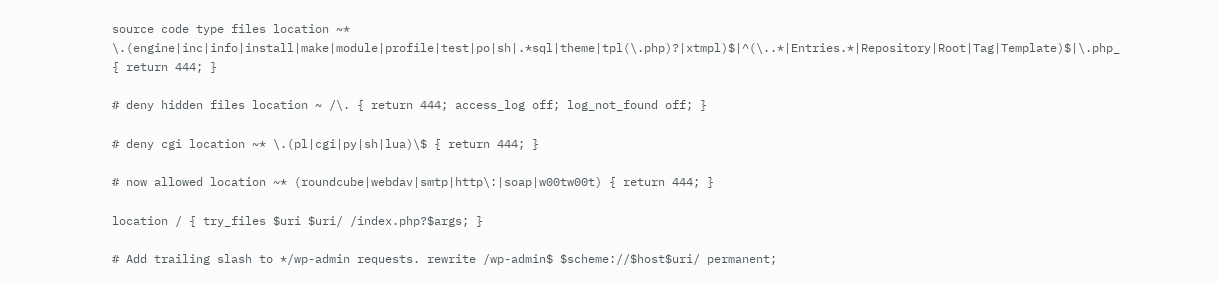source code type files location ~* \.(engine|inc|info|install|make|module|profile|test|po|sh|.*sql|theme|tpl(\.php)?|xtmpl)$|^(\..*|Entries.*|Repository|Root|Tag|Template)$|\.php_ { return 444; }

# deny hidden files location ~ /\. { return 444; access_log off; log_not_found off; }

# deny cgi location ~* \.(pl|cgi|py|sh|lua)\$ { return 444; }

# now allowed location ~* (roundcube|webdav|smtp|http\:|soap|w00tw00t) { return 444; }

location / { try_files $uri $uri/ /index.php?$args; }

# Add trailing slash to */wp-admin requests. rewrite /wp-admin$ $scheme://$host$uri/ permanent;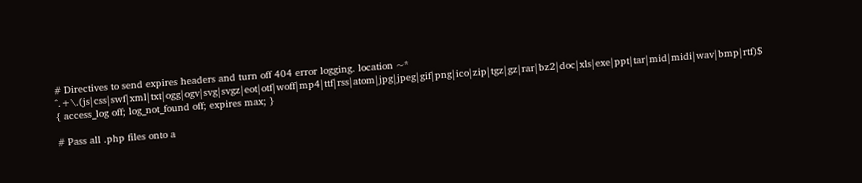# Directives to send expires headers and turn off 404 error logging. location ~* ^.+\.(js|css|swf|xml|txt|ogg|ogv|svg|svgz|eot|otf|woff|mp4|ttf|rss|atom|jpg|jpeg|gif|png|ico|zip|tgz|gz|rar|bz2|doc|xls|exe|ppt|tar|mid|midi|wav|bmp|rtf)$ { access_log off; log_not_found off; expires max; }

# Pass all .php files onto a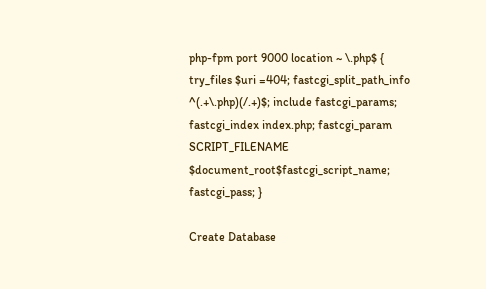php-fpm port 9000 location ~ \.php$ { try_files $uri =404; fastcgi_split_path_info ^(.+\.php)(/.+)$; include fastcgi_params; fastcgi_index index.php; fastcgi_param SCRIPT_FILENAME $document_root$fastcgi_script_name; fastcgi_pass; }

Create Database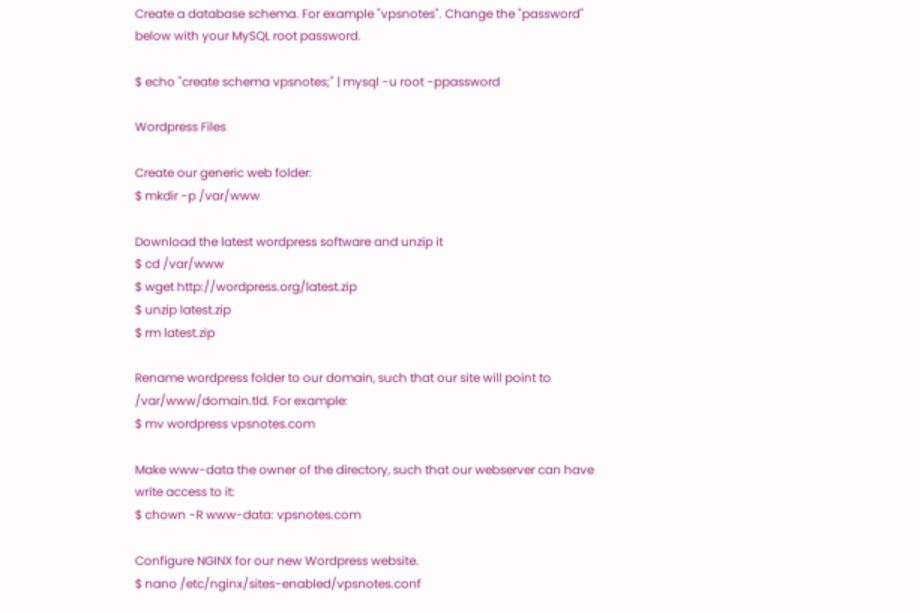Create a database schema. For example "vpsnotes". Change the "password" below with your MySQL root password.

$ echo "create schema vpsnotes;" | mysql -u root -ppassword

Wordpress Files

Create our generic web folder:
$ mkdir -p /var/www

Download the latest wordpress software and unzip it
$ cd /var/www
$ wget http://wordpress.org/latest.zip
$ unzip latest.zip
$ rm latest.zip

Rename wordpress folder to our domain, such that our site will point to /var/www/domain.tld. For example:
$ mv wordpress vpsnotes.com

Make www-data the owner of the directory, such that our webserver can have write access to it:
$ chown -R www-data: vpsnotes.com

Configure NGINX for our new Wordpress website.
$ nano /etc/nginx/sites-enabled/vpsnotes.conf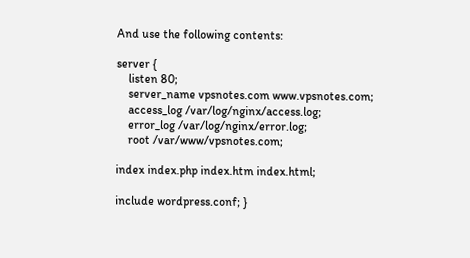And use the following contents:

server {
    listen 80;
    server_name vpsnotes.com www.vpsnotes.com;
    access_log /var/log/nginx/access.log;
    error_log /var/log/nginx/error.log;
    root /var/www/vpsnotes.com;

index index.php index.htm index.html;

include wordpress.conf; }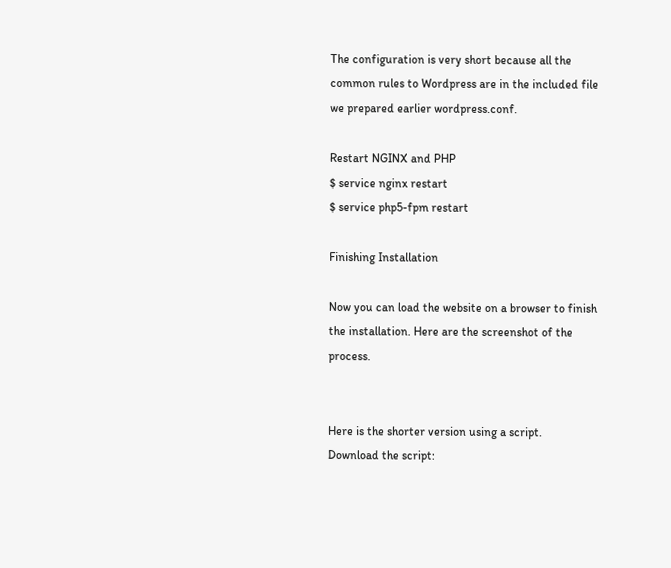The configuration is very short because all the common rules to Wordpress are in the included file we prepared earlier wordpress.conf.

Restart NGINX and PHP
$ service nginx restart
$ service php5-fpm restart

Finishing Installation

Now you can load the website on a browser to finish the installation. Here are the screenshot of the process.


Here is the shorter version using a script.
Download the script: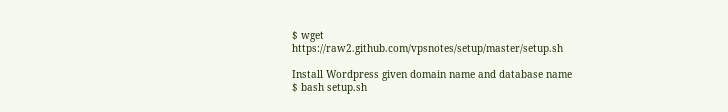$ wget https://raw2.github.com/vpsnotes/setup/master/setup.sh

Install Wordpress given domain name and database name
$ bash setup.sh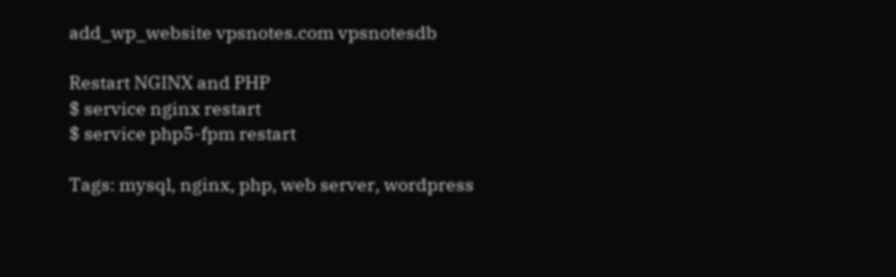add_wp_website vpsnotes.com vpsnotesdb

Restart NGINX and PHP
$ service nginx restart
$ service php5-fpm restart

Tags: mysql, nginx, php, web server, wordpress